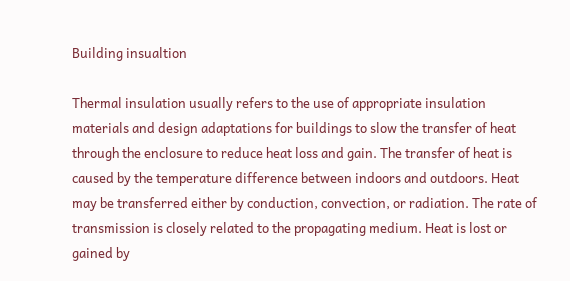Building insualtion

Thermal insulation usually refers to the use of appropriate insulation materials and design adaptations for buildings to slow the transfer of heat through the enclosure to reduce heat loss and gain. The transfer of heat is caused by the temperature difference between indoors and outdoors. Heat may be transferred either by conduction, convection, or radiation. The rate of transmission is closely related to the propagating medium. Heat is lost or gained by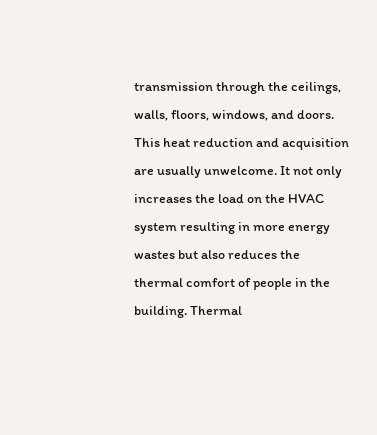transmission through the ceilings, walls, floors, windows, and doors. This heat reduction and acquisition are usually unwelcome. It not only increases the load on the HVAC system resulting in more energy wastes but also reduces the thermal comfort of people in the building. Thermal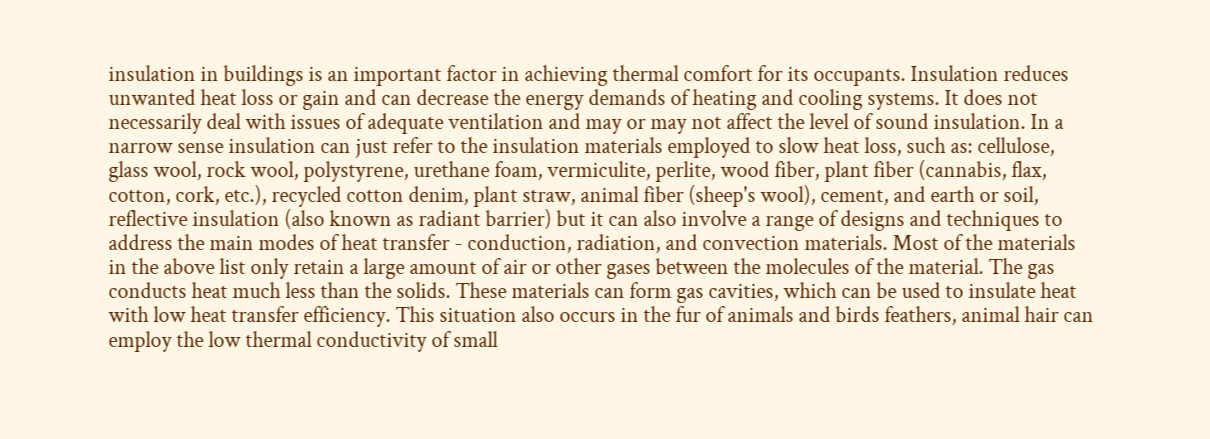insulation in buildings is an important factor in achieving thermal comfort for its occupants. Insulation reduces unwanted heat loss or gain and can decrease the energy demands of heating and cooling systems. It does not necessarily deal with issues of adequate ventilation and may or may not affect the level of sound insulation. In a narrow sense insulation can just refer to the insulation materials employed to slow heat loss, such as: cellulose, glass wool, rock wool, polystyrene, urethane foam, vermiculite, perlite, wood fiber, plant fiber (cannabis, flax, cotton, cork, etc.), recycled cotton denim, plant straw, animal fiber (sheep's wool), cement, and earth or soil, reflective insulation (also known as radiant barrier) but it can also involve a range of designs and techniques to address the main modes of heat transfer - conduction, radiation, and convection materials. Most of the materials in the above list only retain a large amount of air or other gases between the molecules of the material. The gas conducts heat much less than the solids. These materials can form gas cavities, which can be used to insulate heat with low heat transfer efficiency. This situation also occurs in the fur of animals and birds feathers, animal hair can employ the low thermal conductivity of small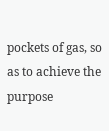pockets of gas, so as to achieve the purpose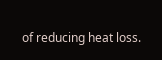of reducing heat loss.